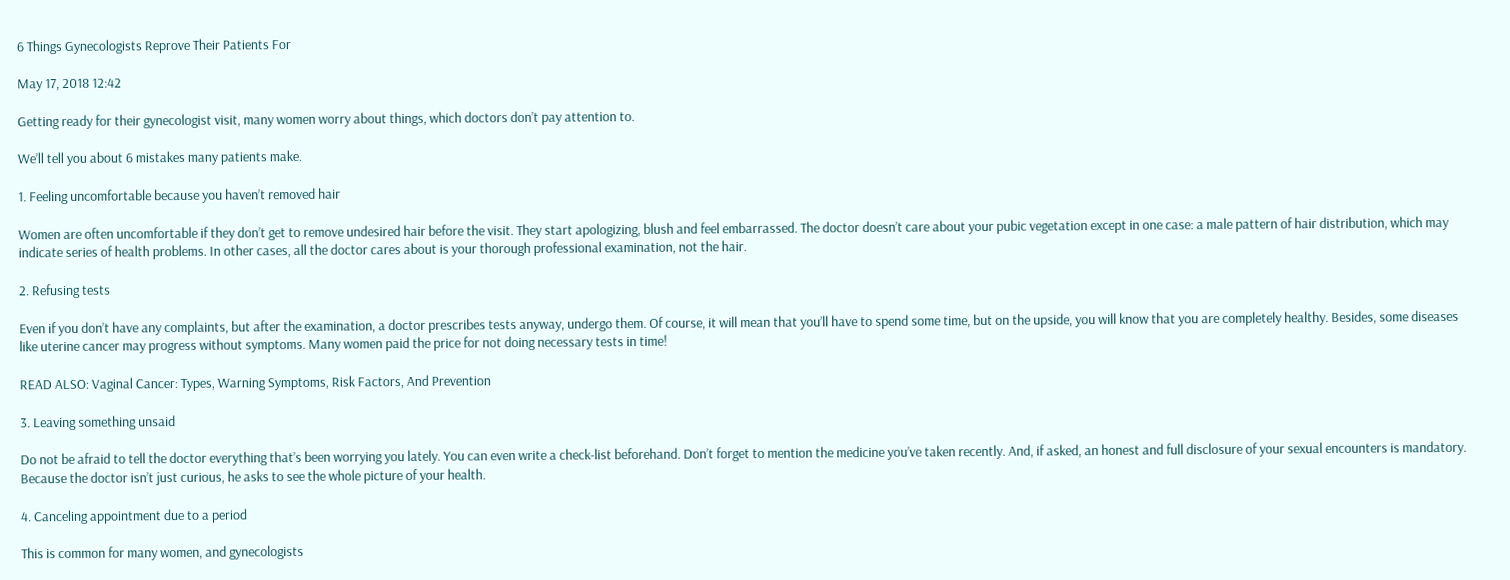6 Things Gynecologists Reprove Their Patients For

May 17, 2018 12:42

Getting ready for their gynecologist visit, many women worry about things, which doctors don’t pay attention to.

We’ll tell you about 6 mistakes many patients make.

1. Feeling uncomfortable because you haven’t removed hair

Women are often uncomfortable if they don’t get to remove undesired hair before the visit. They start apologizing, blush and feel embarrassed. The doctor doesn’t care about your pubic vegetation except in one case: a male pattern of hair distribution, which may indicate series of health problems. In other cases, all the doctor cares about is your thorough professional examination, not the hair.

2. Refusing tests

Even if you don’t have any complaints, but after the examination, a doctor prescribes tests anyway, undergo them. Of course, it will mean that you’ll have to spend some time, but on the upside, you will know that you are completely healthy. Besides, some diseases like uterine cancer may progress without symptoms. Many women paid the price for not doing necessary tests in time!

READ ALSO: Vaginal Cancer: Types, Warning Symptoms, Risk Factors, And Prevention

3. Leaving something unsaid

Do not be afraid to tell the doctor everything that’s been worrying you lately. You can even write a check-list beforehand. Don’t forget to mention the medicine you’ve taken recently. And, if asked, an honest and full disclosure of your sexual encounters is mandatory. Because the doctor isn’t just curious, he asks to see the whole picture of your health.

4. Canceling appointment due to a period

This is common for many women, and gynecologists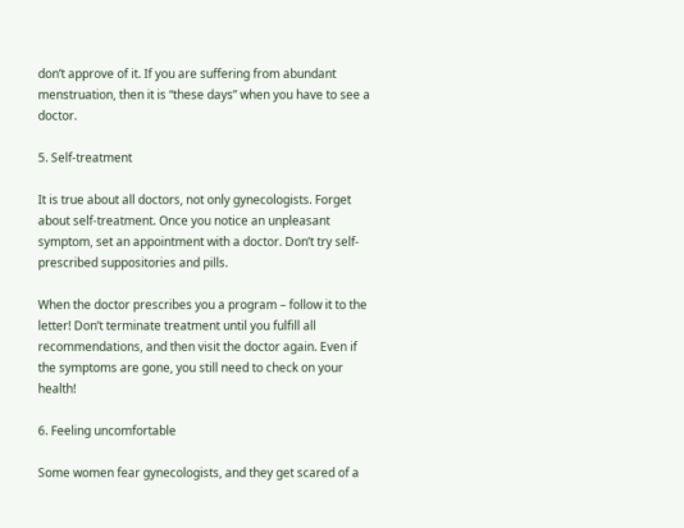don’t approve of it. If you are suffering from abundant menstruation, then it is “these days” when you have to see a doctor.

5. Self-treatment

It is true about all doctors, not only gynecologists. Forget about self-treatment. Once you notice an unpleasant symptom, set an appointment with a doctor. Don’t try self-prescribed suppositories and pills.

When the doctor prescribes you a program – follow it to the letter! Don’t terminate treatment until you fulfill all recommendations, and then visit the doctor again. Even if the symptoms are gone, you still need to check on your health!

6. Feeling uncomfortable

Some women fear gynecologists, and they get scared of a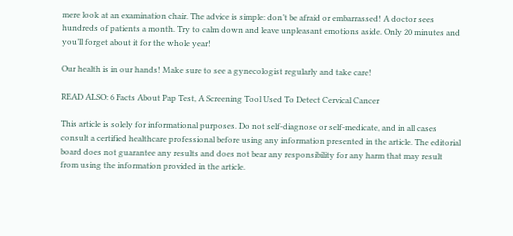mere look at an examination chair. The advice is simple: don’t be afraid or embarrassed! A doctor sees hundreds of patients a month. Try to calm down and leave unpleasant emotions aside. Only 20 minutes and you’ll forget about it for the whole year!

Our health is in our hands! Make sure to see a gynecologist regularly and take care!

READ ALSO: 6 Facts About Pap Test, A Screening Tool Used To Detect Cervical Cancer

This article is solely for informational purposes. Do not self-diagnose or self-medicate, and in all cases consult a certified healthcare professional before using any information presented in the article. The editorial board does not guarantee any results and does not bear any responsibility for any harm that may result from using the information provided in the article.